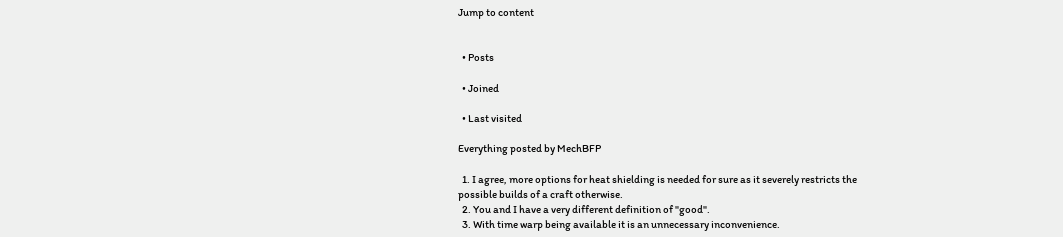Jump to content


  • Posts

  • Joined

  • Last visited

Everything posted by MechBFP

  1. I agree, more options for heat shielding is needed for sure as it severely restricts the possible builds of a craft otherwise.
  2. You and I have a very different definition of "good".
  3. With time warp being available it is an unnecessary inconvenience.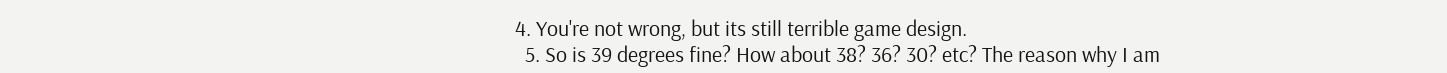4. You're not wrong, but its still terrible game design.
  5. So is 39 degrees fine? How about 38? 36? 30? etc? The reason why I am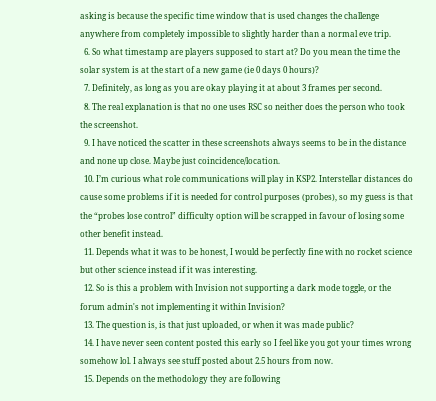asking is because the specific time window that is used changes the challenge anywhere from completely impossible to slightly harder than a normal eve trip.
  6. So what timestamp are players supposed to start at? Do you mean the time the solar system is at the start of a new game (ie 0 days 0 hours)?
  7. Definitely, as long as you are okay playing it at about 3 frames per second.
  8. The real explanation is that no one uses RSC so neither does the person who took the screenshot.
  9. I have noticed the scatter in these screenshots always seems to be in the distance and none up close. Maybe just coincidence/location.
  10. I’m curious what role communications will play in KSP2. Interstellar distances do cause some problems if it is needed for control purposes (probes), so my guess is that the “probes lose control” difficulty option will be scrapped in favour of losing some other benefit instead.
  11. Depends what it was to be honest, I would be perfectly fine with no rocket science but other science instead if it was interesting.
  12. So is this a problem with Invision not supporting a dark mode toggle, or the forum admin's not implementing it within Invision?
  13. The question is, is that just uploaded, or when it was made public?
  14. I have never seen content posted this early so I feel like you got your times wrong somehow lol. I always see stuff posted about 2.5 hours from now.
  15. Depends on the methodology they are following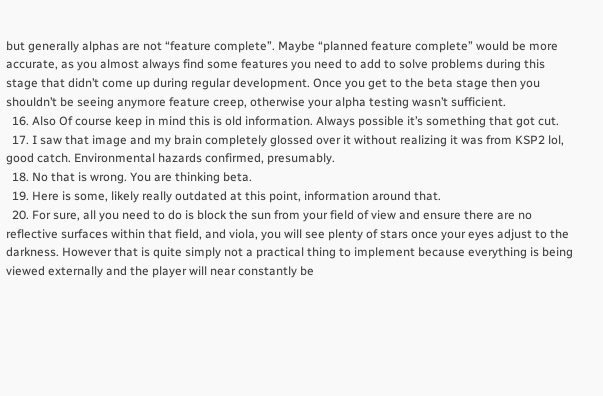but generally alphas are not “feature complete”. Maybe “planned feature complete” would be more accurate, as you almost always find some features you need to add to solve problems during this stage that didn’t come up during regular development. Once you get to the beta stage then you shouldn’t be seeing anymore feature creep, otherwise your alpha testing wasn’t sufficient.
  16. Also Of course keep in mind this is old information. Always possible it’s something that got cut.
  17. I saw that image and my brain completely glossed over it without realizing it was from KSP2 lol, good catch. Environmental hazards confirmed, presumably.
  18. No that is wrong. You are thinking beta.
  19. Here is some, likely really outdated at this point, information around that.
  20. For sure, all you need to do is block the sun from your field of view and ensure there are no reflective surfaces within that field, and viola, you will see plenty of stars once your eyes adjust to the darkness. However that is quite simply not a practical thing to implement because everything is being viewed externally and the player will near constantly be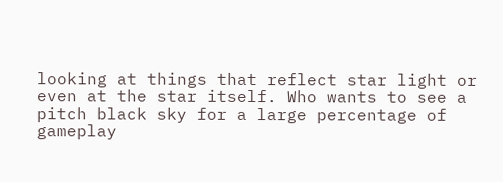looking at things that reflect star light or even at the star itself. Who wants to see a pitch black sky for a large percentage of gameplay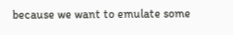because we want to emulate some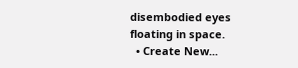disembodied eyes floating in space.
  • Create New...